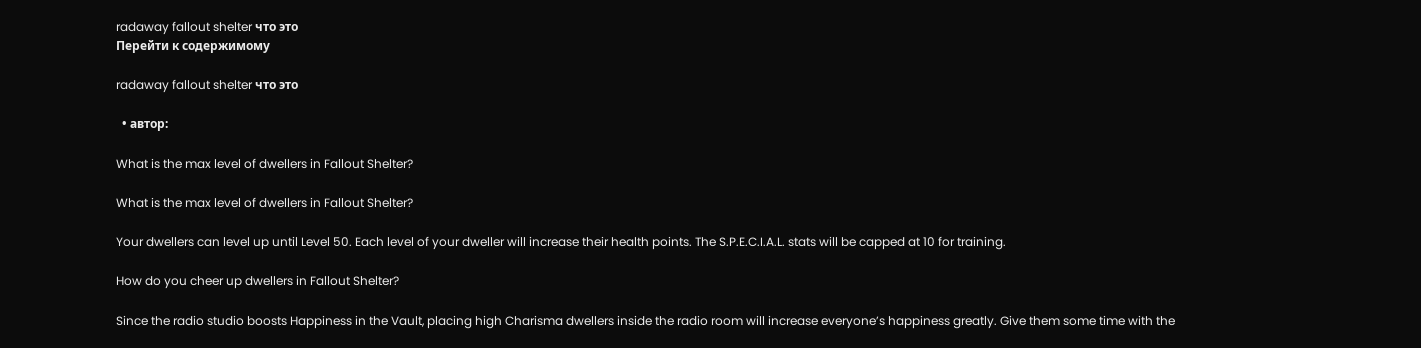radaway fallout shelter что это
Перейти к содержимому

radaway fallout shelter что это

  • автор:

What is the max level of dwellers in Fallout Shelter?

What is the max level of dwellers in Fallout Shelter?

Your dwellers can level up until Level 50. Each level of your dweller will increase their health points. The S.P.E.C.I.A.L. stats will be capped at 10 for training.

How do you cheer up dwellers in Fallout Shelter?

Since the radio studio boosts Happiness in the Vault, placing high Charisma dwellers inside the radio room will increase everyone’s happiness greatly. Give them some time with the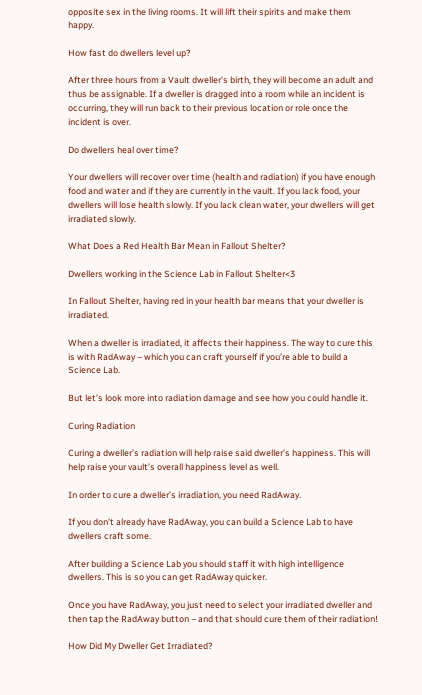opposite sex in the living rooms. It will lift their spirits and make them happy.

How fast do dwellers level up?

After three hours from a Vault dweller’s birth, they will become an adult and thus be assignable. If a dweller is dragged into a room while an incident is occurring, they will run back to their previous location or role once the incident is over.

Do dwellers heal over time?

Your dwellers will recover over time (health and radiation) if you have enough food and water and if they are currently in the vault. If you lack food, your dwellers will lose health slowly. If you lack clean water, your dwellers will get irradiated slowly.

What Does a Red Health Bar Mean in Fallout Shelter?

Dwellers working in the Science Lab in Fallout Shelter<3

In Fallout Shelter, having red in your health bar means that your dweller is irradiated.

When a dweller is irradiated, it affects their happiness. The way to cure this is with RadAway – which you can craft yourself if you’re able to build a Science Lab.

But let’s look more into radiation damage and see how you could handle it.

Curing Radiation

Curing a dweller’s radiation will help raise said dweller’s happiness. This will help raise your vault’s overall happiness level as well.

In order to cure a dweller’s irradiation, you need RadAway.

If you don’t already have RadAway, you can build a Science Lab to have dwellers craft some.

After building a Science Lab you should staff it with high intelligence dwellers. This is so you can get RadAway quicker.

Once you have RadAway, you just need to select your irradiated dweller and then tap the RadAway button – and that should cure them of their radiation!

How Did My Dweller Get Irradiated?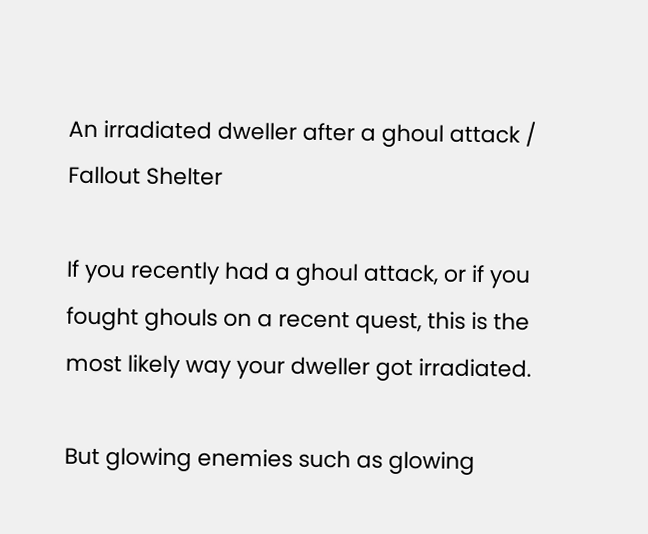An irradiated dweller after a ghoul attack / Fallout Shelter

If you recently had a ghoul attack, or if you fought ghouls on a recent quest, this is the most likely way your dweller got irradiated.

But glowing enemies such as glowing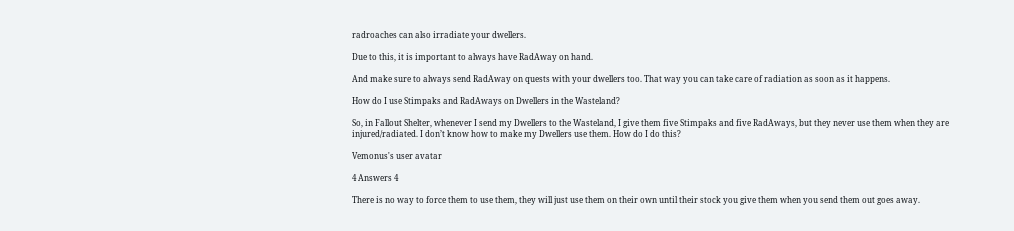radroaches can also irradiate your dwellers.

Due to this, it is important to always have RadAway on hand.

And make sure to always send RadAway on quests with your dwellers too. That way you can take care of radiation as soon as it happens.

How do I use Stimpaks and RadAways on Dwellers in the Wasteland?

So, in Fallout Shelter, whenever I send my Dwellers to the Wasteland, I give them five Stimpaks and five RadAways, but they never use them when they are injured/radiated. I don’t know how to make my Dwellers use them. How do I do this?

Vemonus's user avatar

4 Answers 4

There is no way to force them to use them, they will just use them on their own until their stock you give them when you send them out goes away.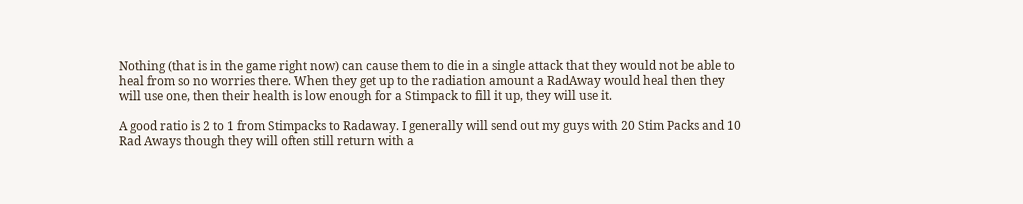Nothing (that is in the game right now) can cause them to die in a single attack that they would not be able to heal from so no worries there. When they get up to the radiation amount a RadAway would heal then they will use one, then their health is low enough for a Stimpack to fill it up, they will use it.

A good ratio is 2 to 1 from Stimpacks to Radaway. I generally will send out my guys with 20 Stim Packs and 10 Rad Aways though they will often still return with a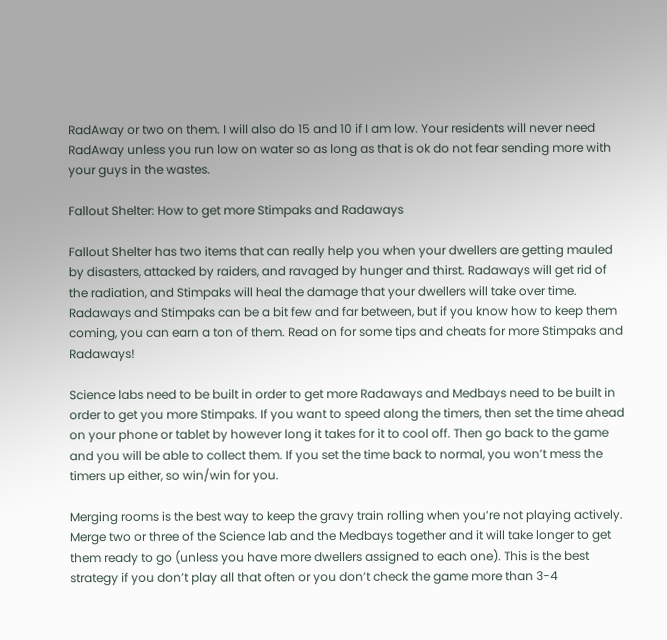RadAway or two on them. I will also do 15 and 10 if I am low. Your residents will never need RadAway unless you run low on water so as long as that is ok do not fear sending more with your guys in the wastes.

Fallout Shelter: How to get more Stimpaks and Radaways

Fallout Shelter has two items that can really help you when your dwellers are getting mauled by disasters, attacked by raiders, and ravaged by hunger and thirst. Radaways will get rid of the radiation, and Stimpaks will heal the damage that your dwellers will take over time. Radaways and Stimpaks can be a bit few and far between, but if you know how to keep them coming, you can earn a ton of them. Read on for some tips and cheats for more Stimpaks and Radaways!

Science labs need to be built in order to get more Radaways and Medbays need to be built in order to get you more Stimpaks. If you want to speed along the timers, then set the time ahead on your phone or tablet by however long it takes for it to cool off. Then go back to the game and you will be able to collect them. If you set the time back to normal, you won’t mess the timers up either, so win/win for you.

Merging rooms is the best way to keep the gravy train rolling when you’re not playing actively. Merge two or three of the Science lab and the Medbays together and it will take longer to get them ready to go (unless you have more dwellers assigned to each one). This is the best strategy if you don’t play all that often or you don’t check the game more than 3-4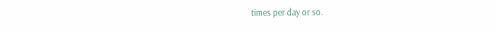times per day or so.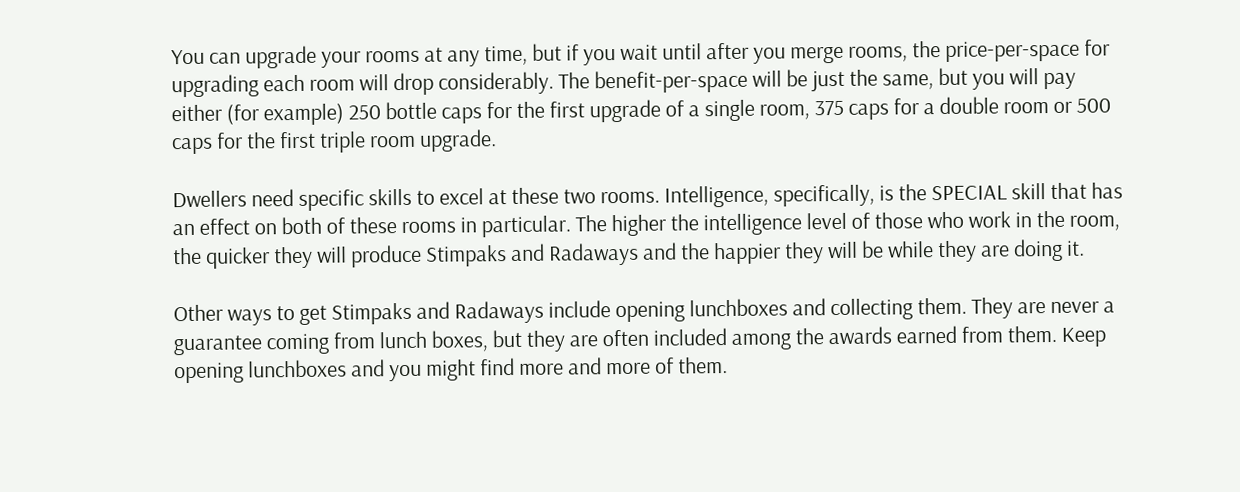You can upgrade your rooms at any time, but if you wait until after you merge rooms, the price-per-space for upgrading each room will drop considerably. The benefit-per-space will be just the same, but you will pay either (for example) 250 bottle caps for the first upgrade of a single room, 375 caps for a double room or 500 caps for the first triple room upgrade.

Dwellers need specific skills to excel at these two rooms. Intelligence, specifically, is the SPECIAL skill that has an effect on both of these rooms in particular. The higher the intelligence level of those who work in the room, the quicker they will produce Stimpaks and Radaways and the happier they will be while they are doing it.

Other ways to get Stimpaks and Radaways include opening lunchboxes and collecting them. They are never a guarantee coming from lunch boxes, but they are often included among the awards earned from them. Keep opening lunchboxes and you might find more and more of them.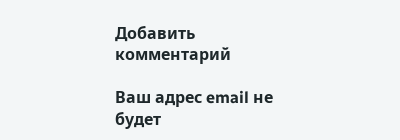Добавить комментарий

Ваш адрес email не будет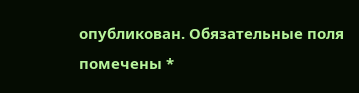опубликован. Обязательные поля помечены *